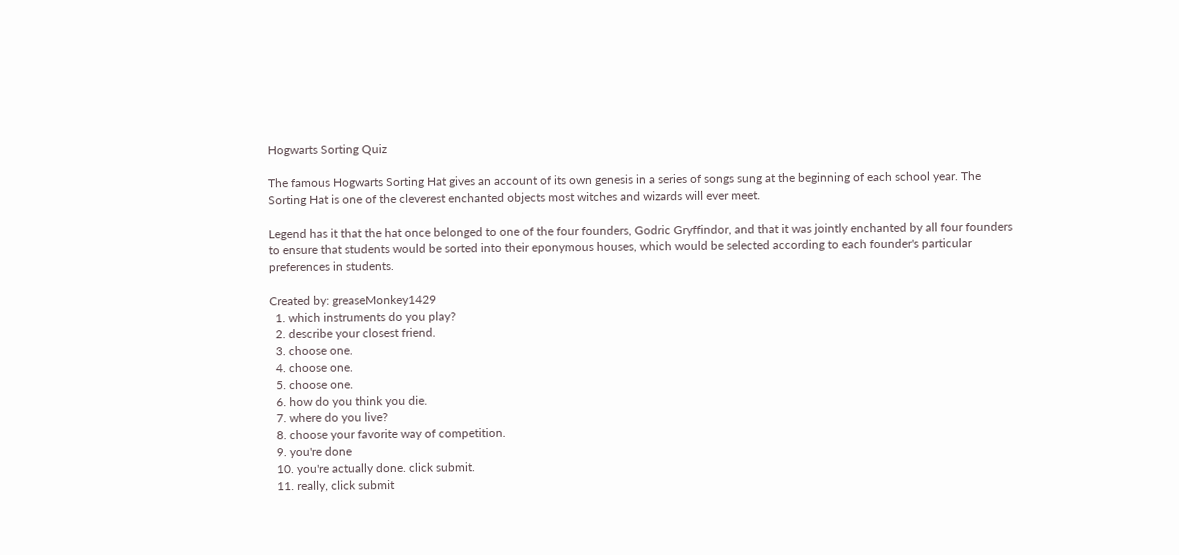Hogwarts Sorting Quiz

The famous Hogwarts Sorting Hat gives an account of its own genesis in a series of songs sung at the beginning of each school year. The Sorting Hat is one of the cleverest enchanted objects most witches and wizards will ever meet.

Legend has it that the hat once belonged to one of the four founders, Godric Gryffindor, and that it was jointly enchanted by all four founders to ensure that students would be sorted into their eponymous houses, which would be selected according to each founder's particular preferences in students.

Created by: greaseMonkey1429
  1. which instruments do you play?
  2. describe your closest friend.
  3. choose one.
  4. choose one.
  5. choose one.
  6. how do you think you die.
  7. where do you live?
  8. choose your favorite way of competition.
  9. you're done
  10. you're actually done. click submit.
  11. really, click submit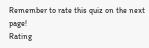Remember to rate this quiz on the next page!
Rating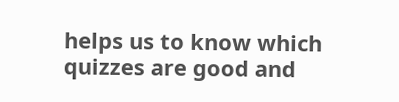helps us to know which quizzes are good and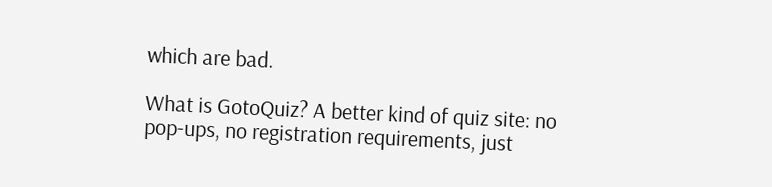which are bad.

What is GotoQuiz? A better kind of quiz site: no pop-ups, no registration requirements, just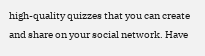high-quality quizzes that you can create and share on your social network. Have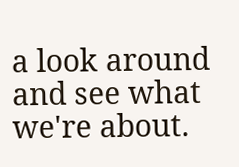a look around and see what we're about.